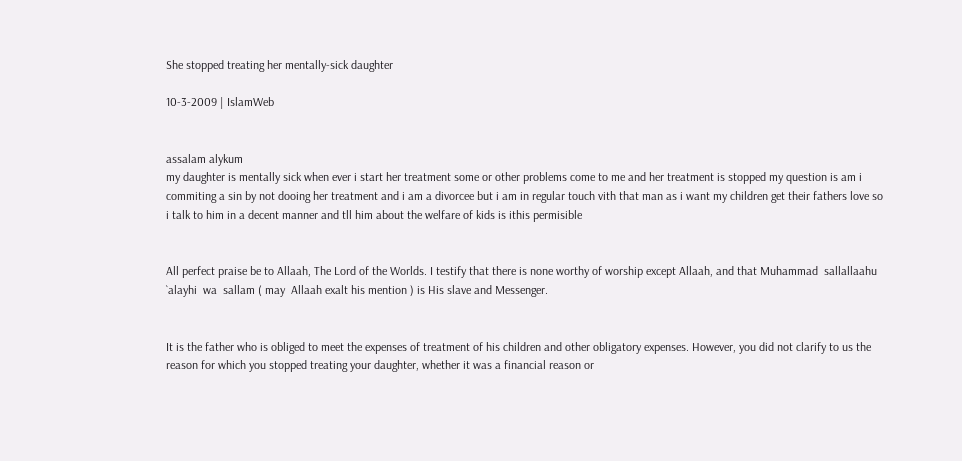She stopped treating her mentally-sick daughter

10-3-2009 | IslamWeb


assalam alykum
my daughter is mentally sick when ever i start her treatment some or other problems come to me and her treatment is stopped my question is am i commiting a sin by not dooing her treatment and i am a divorcee but i am in regular touch vith that man as i want my children get their fathers love so i talk to him in a decent manner and tll him about the welfare of kids is ithis permisible


All perfect praise be to Allaah, The Lord of the Worlds. I testify that there is none worthy of worship except Allaah, and that Muhammad  sallallaahu  `alayhi  wa  sallam ( may  Allaah exalt his mention ) is His slave and Messenger.


It is the father who is obliged to meet the expenses of treatment of his children and other obligatory expenses. However, you did not clarify to us the reason for which you stopped treating your daughter, whether it was a financial reason or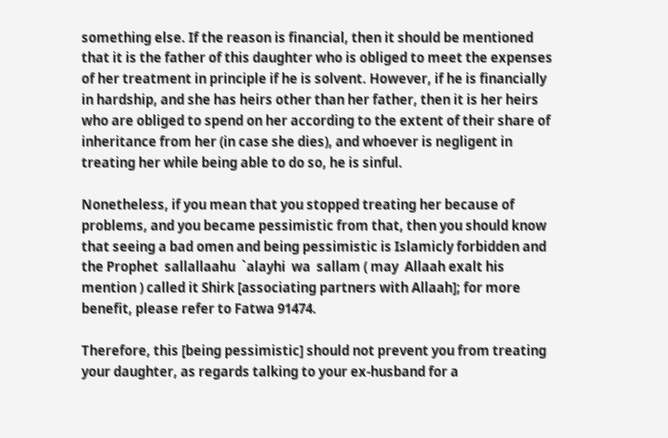something else. If the reason is financial, then it should be mentioned that it is the father of this daughter who is obliged to meet the expenses of her treatment in principle if he is solvent. However, if he is financially in hardship, and she has heirs other than her father, then it is her heirs who are obliged to spend on her according to the extent of their share of inheritance from her (in case she dies), and whoever is negligent in treating her while being able to do so, he is sinful.

Nonetheless, if you mean that you stopped treating her because of problems, and you became pessimistic from that, then you should know that seeing a bad omen and being pessimistic is Islamicly forbidden and the Prophet  sallallaahu  `alayhi  wa  sallam ( may  Allaah exalt his mention ) called it Shirk [associating partners with Allaah]; for more benefit, please refer to Fatwa 91474.

Therefore, this [being pessimistic] should not prevent you from treating your daughter, as regards talking to your ex-husband for a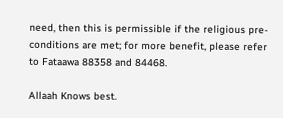need, then this is permissible if the religious pre-conditions are met; for more benefit, please refer to Fataawa 88358 and 84468.

Allaah Knows best.